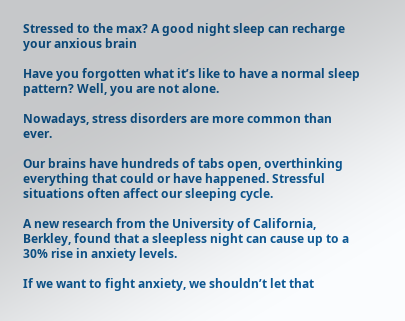Stressed to the max? A good night sleep can recharge your anxious brain

Have you forgotten what it’s like to have a normal sleep pattern? Well, you are not alone.

Nowadays, stress disorders are more common than ever.

Our brains have hundreds of tabs open, overthinking everything that could or have happened. Stressful situations often affect our sleeping cycle.

A new research from the University of California, Berkley, found that a sleepless night can cause up to a 30% rise in anxiety levels.

If we want to fight anxiety, we shouldn’t let that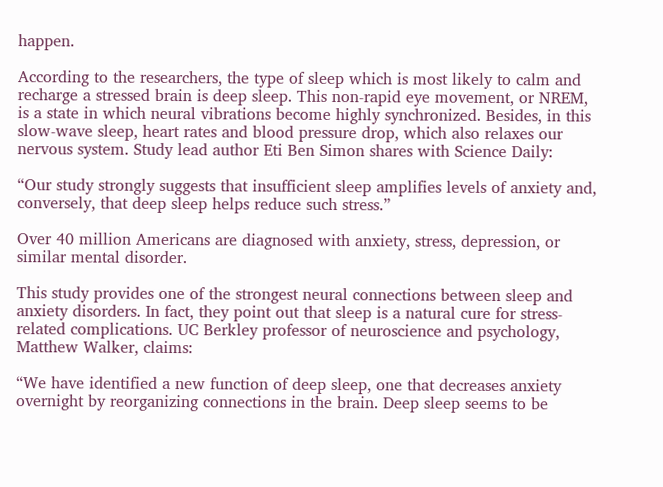happen.

According to the researchers, the type of sleep which is most likely to calm and recharge a stressed brain is deep sleep. This non-rapid eye movement, or NREM, is a state in which neural vibrations become highly synchronized. Besides, in this slow-wave sleep, heart rates and blood pressure drop, which also relaxes our nervous system. Study lead author Eti Ben Simon shares with Science Daily:

“Our study strongly suggests that insufficient sleep amplifies levels of anxiety and, conversely, that deep sleep helps reduce such stress.”

Over 40 million Americans are diagnosed with anxiety, stress, depression, or similar mental disorder.

This study provides one of the strongest neural connections between sleep and anxiety disorders. In fact, they point out that sleep is a natural cure for stress-related complications. UC Berkley professor of neuroscience and psychology, Matthew Walker, claims:

“We have identified a new function of deep sleep, one that decreases anxiety overnight by reorganizing connections in the brain. Deep sleep seems to be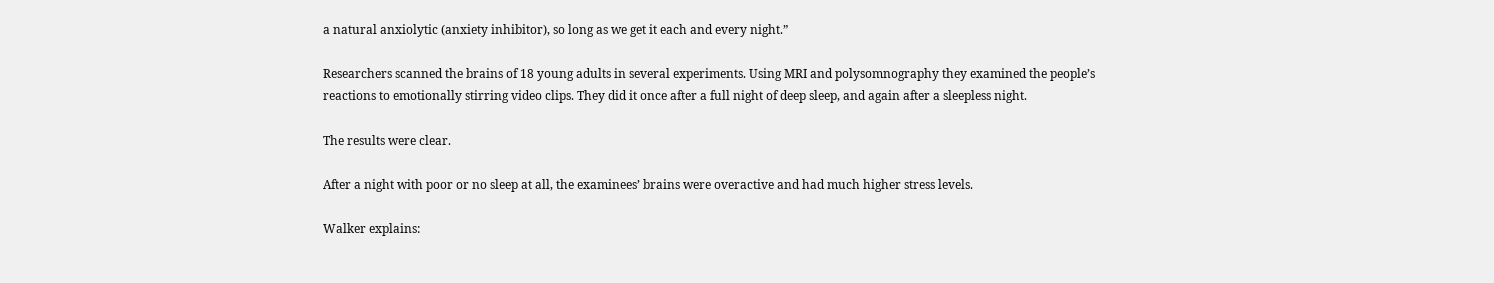a natural anxiolytic (anxiety inhibitor), so long as we get it each and every night.”

Researchers scanned the brains of 18 young adults in several experiments. Using MRI and polysomnography they examined the people’s reactions to emotionally stirring video clips. They did it once after a full night of deep sleep, and again after a sleepless night.

The results were clear.

After a night with poor or no sleep at all, the examinees’ brains were overactive and had much higher stress levels.

Walker explains: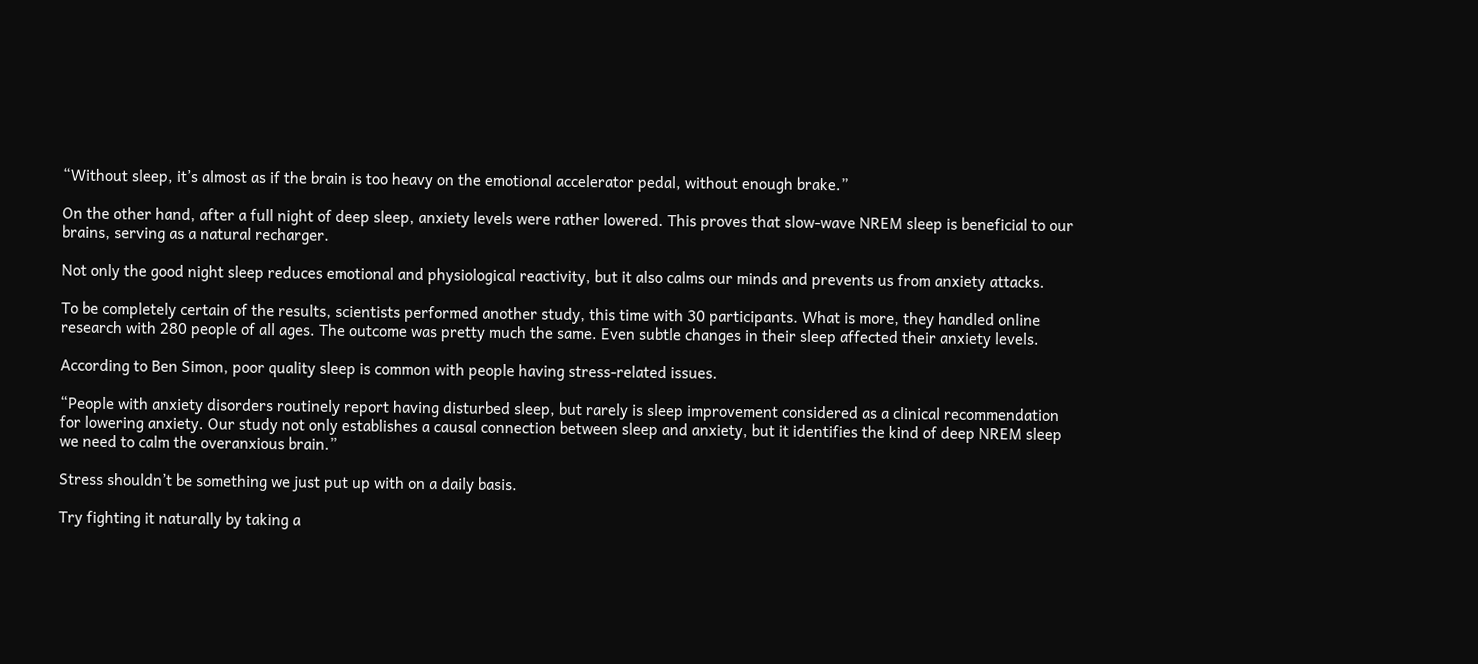“Without sleep, it’s almost as if the brain is too heavy on the emotional accelerator pedal, without enough brake.”

On the other hand, after a full night of deep sleep, anxiety levels were rather lowered. This proves that slow-wave NREM sleep is beneficial to our brains, serving as a natural recharger.

Not only the good night sleep reduces emotional and physiological reactivity, but it also calms our minds and prevents us from anxiety attacks.

To be completely certain of the results, scientists performed another study, this time with 30 participants. What is more, they handled online research with 280 people of all ages. The outcome was pretty much the same. Even subtle changes in their sleep affected their anxiety levels.

According to Ben Simon, poor quality sleep is common with people having stress-related issues.

“People with anxiety disorders routinely report having disturbed sleep, but rarely is sleep improvement considered as a clinical recommendation for lowering anxiety. Our study not only establishes a causal connection between sleep and anxiety, but it identifies the kind of deep NREM sleep we need to calm the overanxious brain.”

Stress shouldn’t be something we just put up with on a daily basis.

Try fighting it naturally by taking a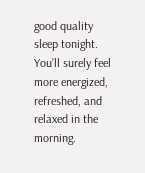good quality sleep tonight. You’ll surely feel more energized, refreshed, and relaxed in the morning.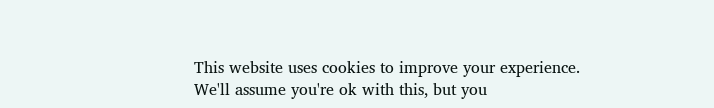This website uses cookies to improve your experience. We'll assume you're ok with this, but you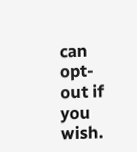can opt-out if you wish.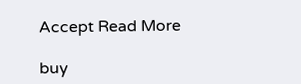Accept Read More

buy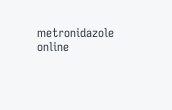metronidazole online